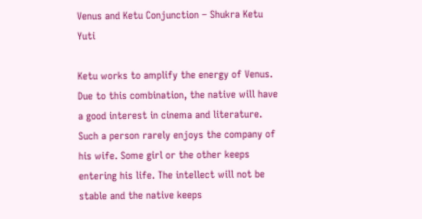Venus and Ketu Conjunction – Shukra Ketu Yuti

Ketu works to amplify the energy of Venus. Due to this combination, the native will have a good interest in cinema and literature. Such a person rarely enjoys the company of his wife. Some girl or the other keeps entering his life. The intellect will not be stable and the native keeps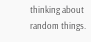thinking about random things.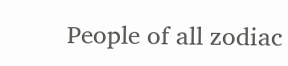People of all zodiac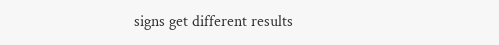signs get different results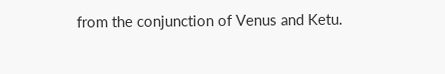from the conjunction of Venus and Ketu.